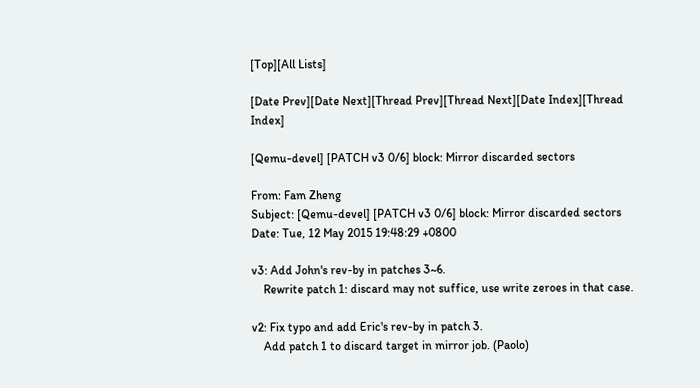[Top][All Lists]

[Date Prev][Date Next][Thread Prev][Thread Next][Date Index][Thread Index]

[Qemu-devel] [PATCH v3 0/6] block: Mirror discarded sectors

From: Fam Zheng
Subject: [Qemu-devel] [PATCH v3 0/6] block: Mirror discarded sectors
Date: Tue, 12 May 2015 19:48:29 +0800

v3: Add John's rev-by in patches 3~6.
    Rewrite patch 1: discard may not suffice, use write zeroes in that case.

v2: Fix typo and add Eric's rev-by in patch 3.
    Add patch 1 to discard target in mirror job. (Paolo)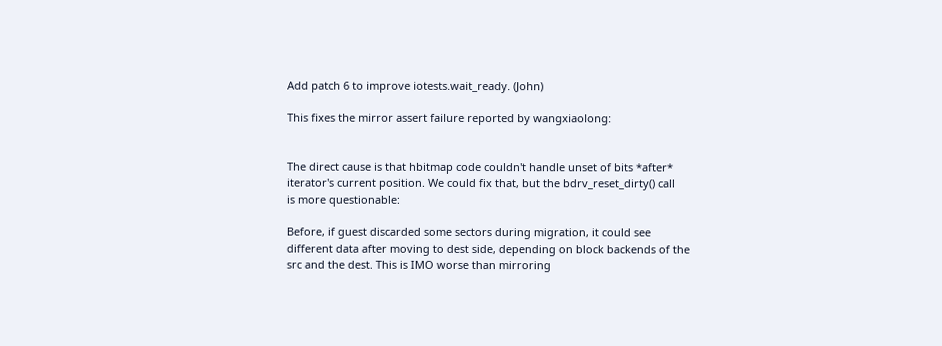Add patch 6 to improve iotests.wait_ready. (John)

This fixes the mirror assert failure reported by wangxiaolong:


The direct cause is that hbitmap code couldn't handle unset of bits *after*
iterator's current position. We could fix that, but the bdrv_reset_dirty() call
is more questionable:

Before, if guest discarded some sectors during migration, it could see
different data after moving to dest side, depending on block backends of the
src and the dest. This is IMO worse than mirroring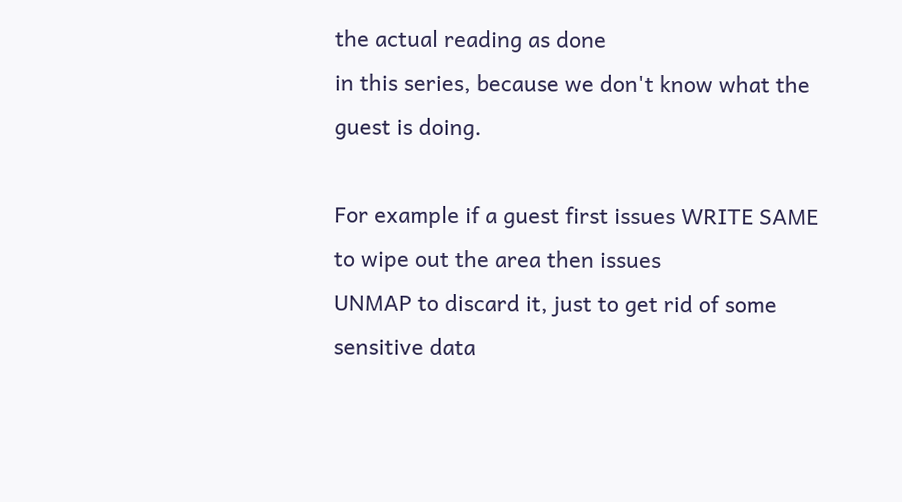the actual reading as done
in this series, because we don't know what the guest is doing.

For example if a guest first issues WRITE SAME to wipe out the area then issues
UNMAP to discard it, just to get rid of some sensitive data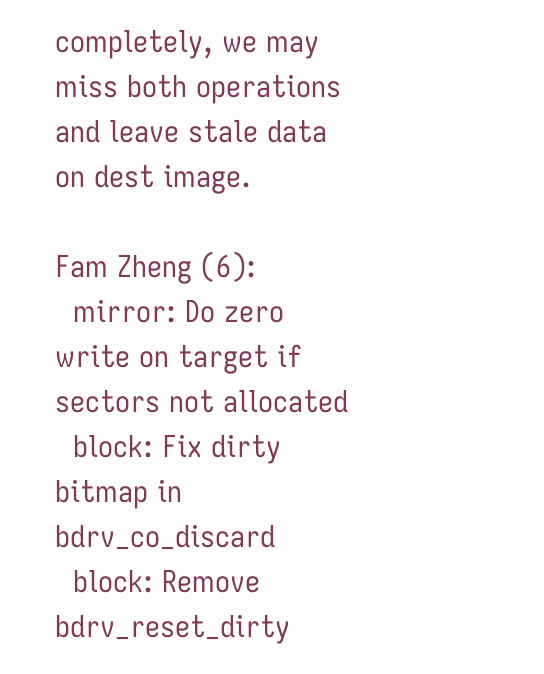completely, we may
miss both operations and leave stale data on dest image.

Fam Zheng (6):
  mirror: Do zero write on target if sectors not allocated
  block: Fix dirty bitmap in bdrv_co_discard
  block: Remove bdrv_reset_dirty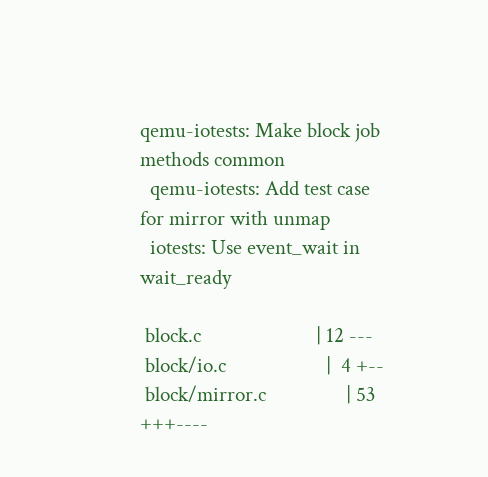qemu-iotests: Make block job methods common
  qemu-iotests: Add test case for mirror with unmap
  iotests: Use event_wait in wait_ready

 block.c                       | 12 ---
 block/io.c                    |  4 +--
 block/mirror.c                | 53 +++----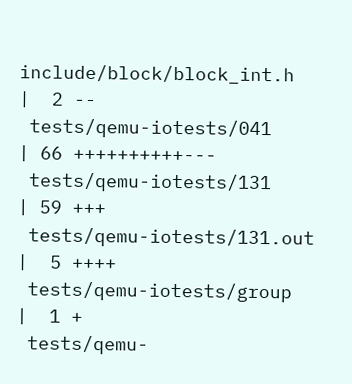include/block/block_int.h     |  2 --
 tests/qemu-iotests/041        | 66 ++++++++++---
 tests/qemu-iotests/131        | 59 +++
 tests/qemu-iotests/131.out    |  5 ++++
 tests/qemu-iotests/group      |  1 +
 tests/qemu-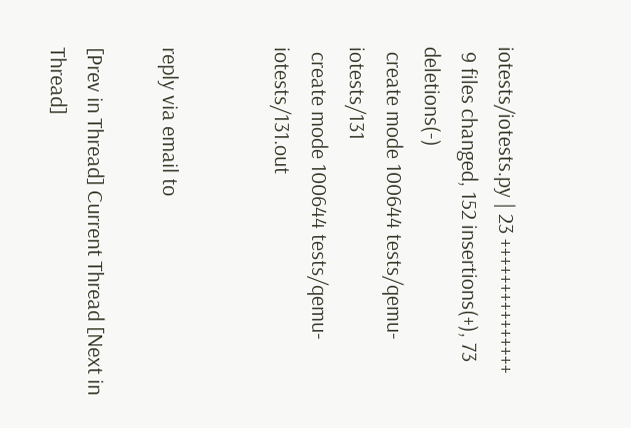iotests/iotests.py | 23 +++++++++++++++
 9 files changed, 152 insertions(+), 73 deletions(-)
 create mode 100644 tests/qemu-iotests/131
 create mode 100644 tests/qemu-iotests/131.out


reply via email to

[Prev in Thread] Current Thread [Next in Thread]